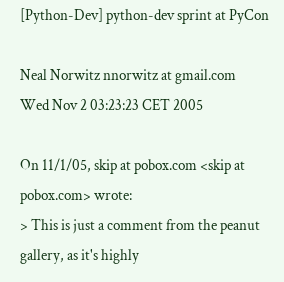[Python-Dev] python-dev sprint at PyCon

Neal Norwitz nnorwitz at gmail.com
Wed Nov 2 03:23:23 CET 2005

On 11/1/05, skip at pobox.com <skip at pobox.com> wrote:
> This is just a comment from the peanut gallery, as it's highly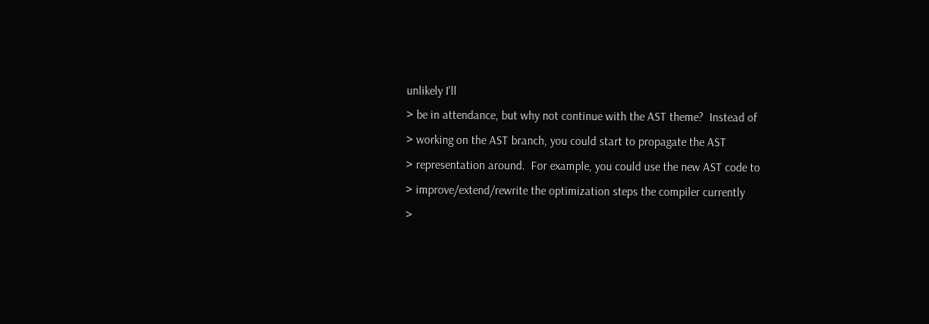unlikely I'll
> be in attendance, but why not continue with the AST theme?  Instead of
> working on the AST branch, you could start to propagate the AST
> representation around.  For example, you could use the new AST code to
> improve/extend/rewrite the optimization steps the compiler currently
>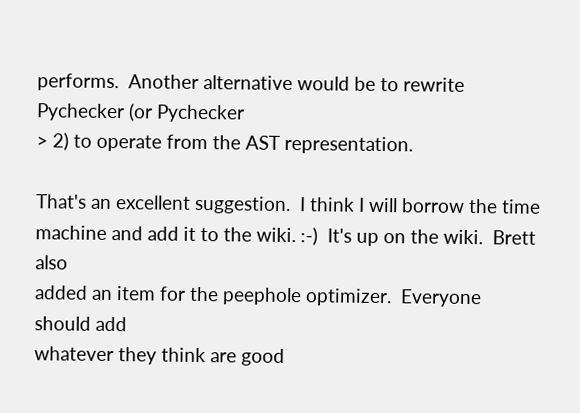performs.  Another alternative would be to rewrite Pychecker (or Pychecker
> 2) to operate from the AST representation.

That's an excellent suggestion.  I think I will borrow the time
machine and add it to the wiki. :-)  It's up on the wiki.  Brett also
added an item for the peephole optimizer.  Everyone should add
whatever they think are good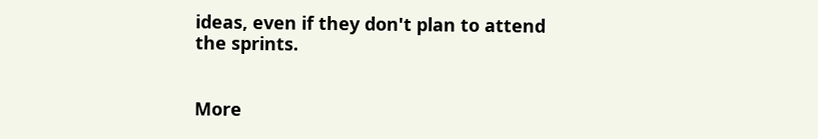ideas, even if they don't plan to attend
the sprints.


More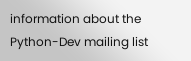information about the Python-Dev mailing list